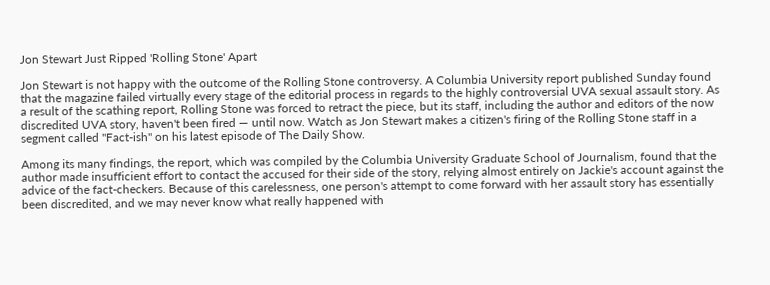Jon Stewart Just Ripped 'Rolling Stone' Apart

Jon Stewart is not happy with the outcome of the Rolling Stone controversy. A Columbia University report published Sunday found that the magazine failed virtually every stage of the editorial process in regards to the highly controversial UVA sexual assault story. As a result of the scathing report, Rolling Stone was forced to retract the piece, but its staff, including the author and editors of the now discredited UVA story, haven't been fired — until now. Watch as Jon Stewart makes a citizen's firing of the Rolling Stone staff in a segment called "Fact-ish" on his latest episode of The Daily Show.

Among its many findings, the report, which was compiled by the Columbia University Graduate School of Journalism, found that the author made insufficient effort to contact the accused for their side of the story, relying almost entirely on Jackie's account against the advice of the fact-checkers. Because of this carelessness, one person's attempt to come forward with her assault story has essentially been discredited, and we may never know what really happened with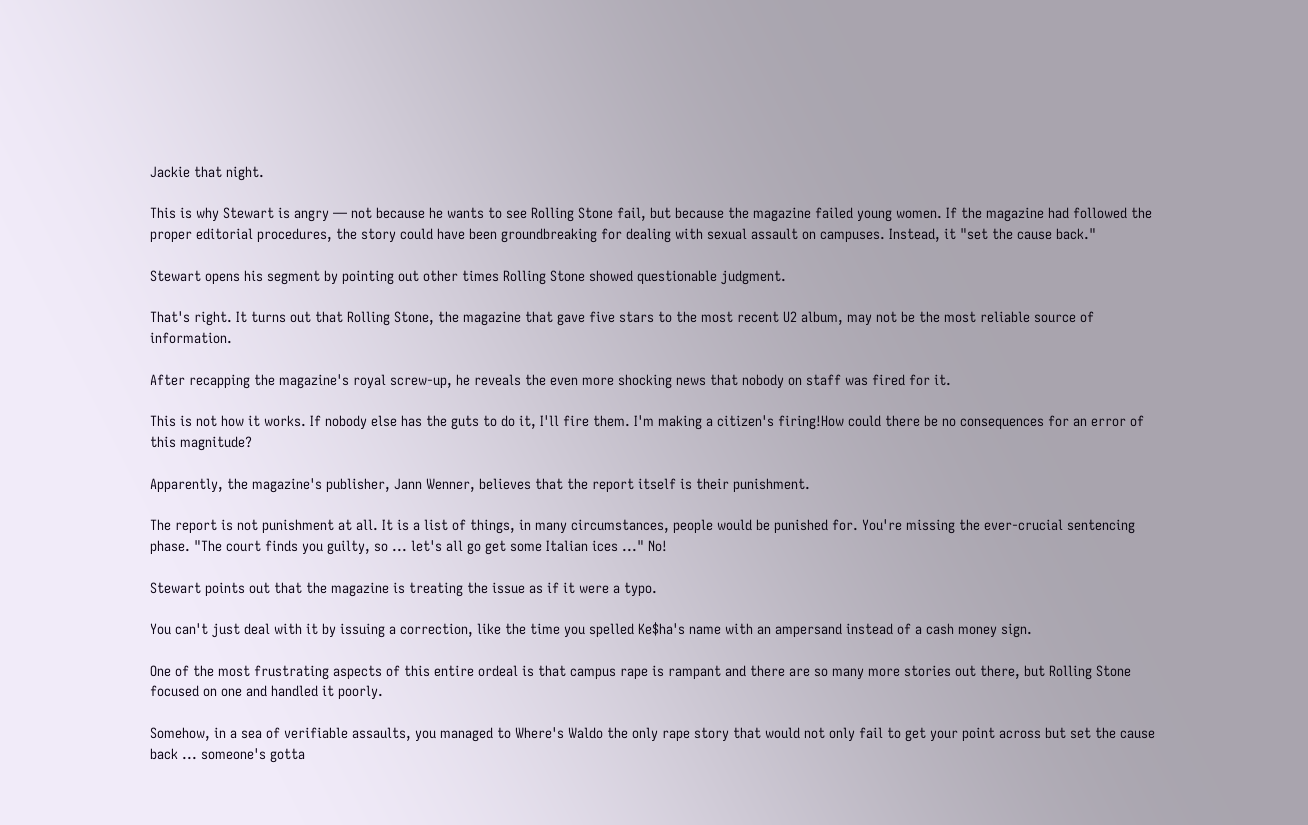Jackie that night.

This is why Stewart is angry — not because he wants to see Rolling Stone fail, but because the magazine failed young women. If the magazine had followed the proper editorial procedures, the story could have been groundbreaking for dealing with sexual assault on campuses. Instead, it "set the cause back."

Stewart opens his segment by pointing out other times Rolling Stone showed questionable judgment.

That's right. It turns out that Rolling Stone, the magazine that gave five stars to the most recent U2 album, may not be the most reliable source of information.

After recapping the magazine's royal screw-up, he reveals the even more shocking news that nobody on staff was fired for it.

This is not how it works. If nobody else has the guts to do it, I'll fire them. I'm making a citizen's firing!How could there be no consequences for an error of this magnitude?

Apparently, the magazine's publisher, Jann Wenner, believes that the report itself is their punishment.

The report is not punishment at all. It is a list of things, in many circumstances, people would be punished for. You're missing the ever-crucial sentencing phase. "The court finds you guilty, so ... let's all go get some Italian ices ..." No!

Stewart points out that the magazine is treating the issue as if it were a typo.

You can't just deal with it by issuing a correction, like the time you spelled Ke$ha's name with an ampersand instead of a cash money sign.

One of the most frustrating aspects of this entire ordeal is that campus rape is rampant and there are so many more stories out there, but Rolling Stone focused on one and handled it poorly.

Somehow, in a sea of verifiable assaults, you managed to Where's Waldo the only rape story that would not only fail to get your point across but set the cause back ... someone's gotta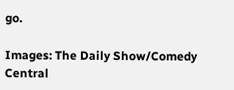go.

Images: The Daily Show/Comedy Central